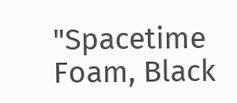"Spacetime Foam, Black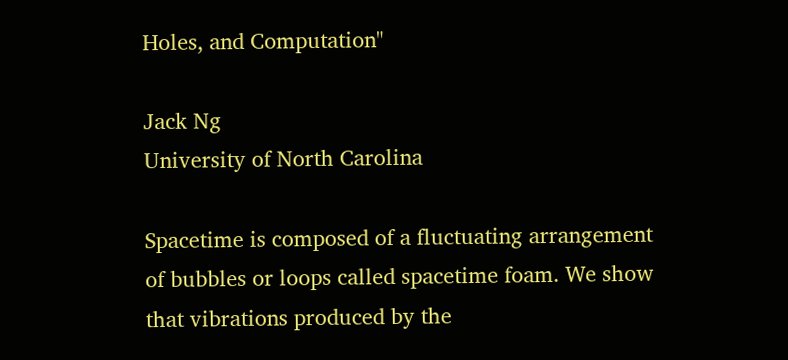Holes, and Computation"

Jack Ng
University of North Carolina

Spacetime is composed of a fluctuating arrangement of bubbles or loops called spacetime foam. We show that vibrations produced by the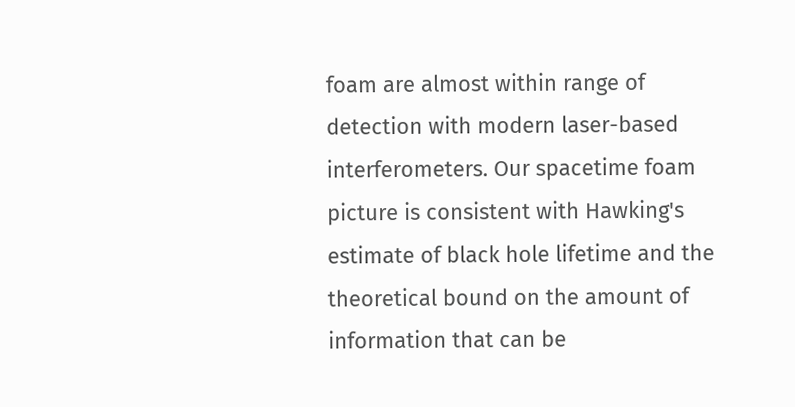foam are almost within range of detection with modern laser-based interferometers. Our spacetime foam picture is consistent with Hawking's estimate of black hole lifetime and the theoretical bound on the amount of information that can be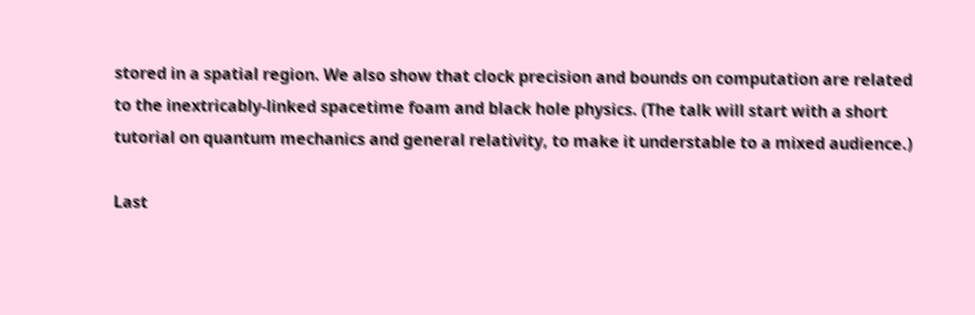stored in a spatial region. We also show that clock precision and bounds on computation are related to the inextricably-linked spacetime foam and black hole physics. (The talk will start with a short tutorial on quantum mechanics and general relativity, to make it understable to a mixed audience.)

Last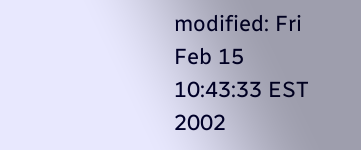modified: Fri Feb 15 10:43:33 EST 2002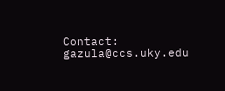Contact: gazula@ccs.uky.edu